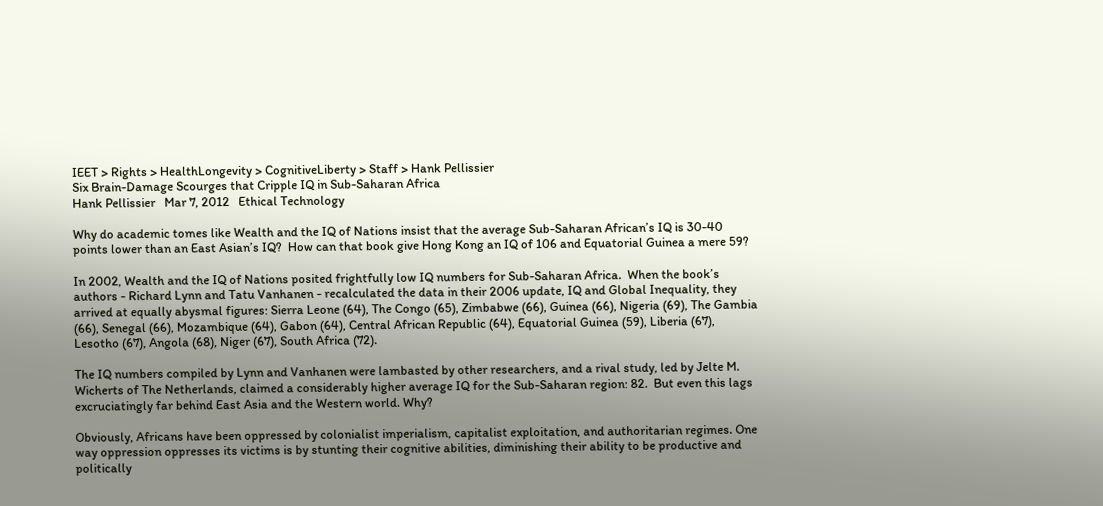IEET > Rights > HealthLongevity > CognitiveLiberty > Staff > Hank Pellissier
Six Brain-Damage Scourges that Cripple IQ in Sub-Saharan Africa
Hank Pellissier   Mar 7, 2012   Ethical Technology

Why do academic tomes like Wealth and the IQ of Nations insist that the average Sub-Saharan African’s IQ is 30-40 points lower than an East Asian’s IQ?  How can that book give Hong Kong an IQ of 106 and Equatorial Guinea a mere 59?

In 2002, Wealth and the IQ of Nations posited frightfully low IQ numbers for Sub-Saharan Africa.  When the book’s authors - Richard Lynn and Tatu Vanhanen - recalculated the data in their 2006 update, IQ and Global Inequality, they arrived at equally abysmal figures: Sierra Leone (64), The Congo (65), Zimbabwe (66), Guinea (66), Nigeria (69), The Gambia (66), Senegal (66), Mozambique (64), Gabon (64), Central African Republic (64), Equatorial Guinea (59), Liberia (67), Lesotho (67), Angola (68), Niger (67), South Africa (72).

The IQ numbers compiled by Lynn and Vanhanen were lambasted by other researchers, and a rival study, led by Jelte M. Wicherts of The Netherlands, claimed a considerably higher average IQ for the Sub-Saharan region: 82.  But even this lags excruciatingly far behind East Asia and the Western world. Why?

Obviously, Africans have been oppressed by colonialist imperialism, capitalist exploitation, and authoritarian regimes. One way oppression oppresses its victims is by stunting their cognitive abilities, diminishing their ability to be productive and politically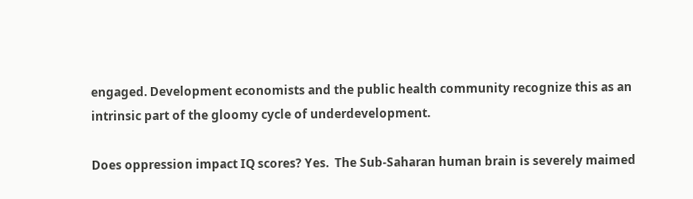engaged. Development economists and the public health community recognize this as an intrinsic part of the gloomy cycle of underdevelopment.

Does oppression impact IQ scores? Yes.  The Sub-Saharan human brain is severely maimed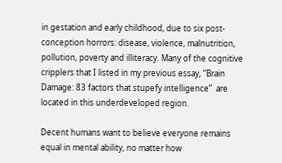in gestation and early childhood, due to six post-conception horrors: disease, violence, malnutrition, pollution, poverty and illiteracy. Many of the cognitive cripplers that I listed in my previous essay, “Brain Damage: 83 factors that stupefy intelligence”  are located in this underdeveloped region.

Decent humans want to believe everyone remains equal in mental ability, no matter how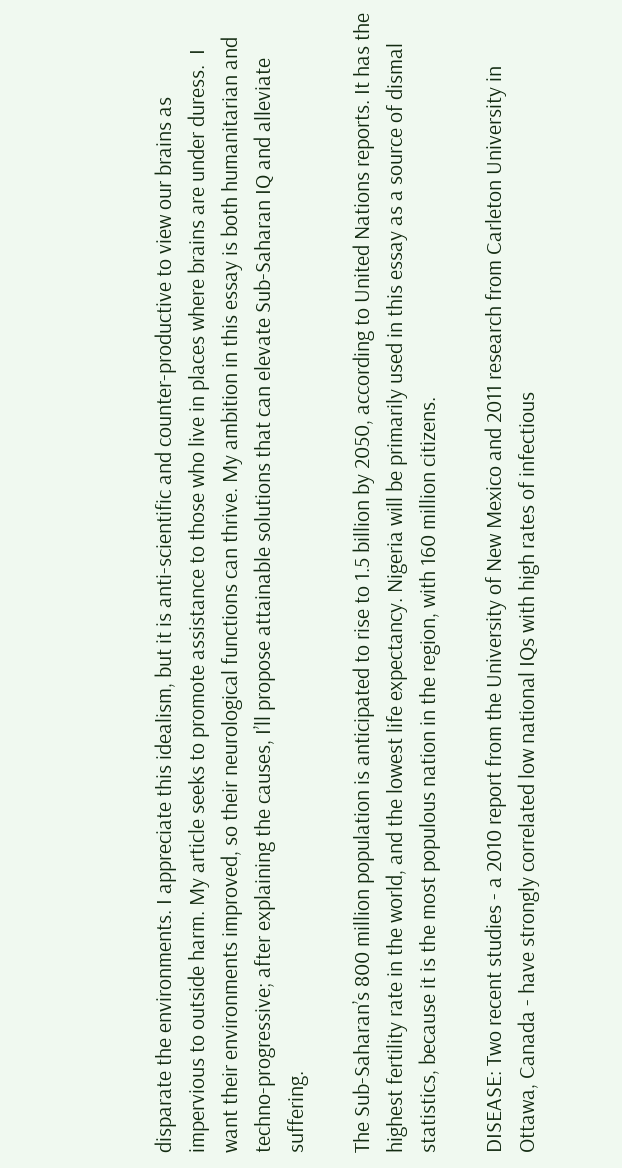disparate the environments. I appreciate this idealism, but it is anti-scientific and counter-productive to view our brains as impervious to outside harm. My article seeks to promote assistance to those who live in places where brains are under duress.  I want their environments improved, so their neurological functions can thrive. My ambition in this essay is both humanitarian and techno-progressive; after explaining the causes, I’ll propose attainable solutions that can elevate Sub-Saharan IQ and alleviate suffering.

The Sub-Saharan’s 800 million population is anticipated to rise to 1.5 billion by 2050, according to United Nations reports. It has the highest fertility rate in the world, and the lowest life expectancy. Nigeria will be primarily used in this essay as a source of dismal statistics, because it is the most populous nation in the region, with 160 million citizens.

DISEASE: Two recent studies - a 2010 report from the University of New Mexico and 2011 research from Carleton University in Ottawa, Canada - have strongly correlated low national IQs with high rates of infectious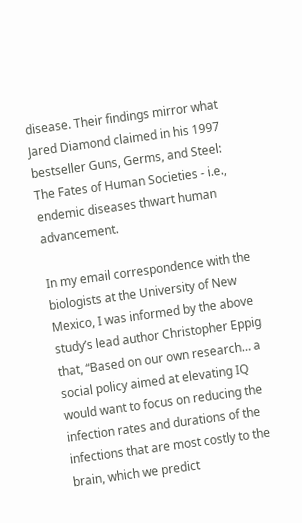disease. Their findings mirror what Jared Diamond claimed in his 1997 bestseller Guns, Germs, and Steel: The Fates of Human Societies - i.e., endemic diseases thwart human advancement.

In my email correspondence with the biologists at the University of New Mexico, I was informed by the above study’s lead author Christopher Eppig that, “Based on our own research… a social policy aimed at elevating IQ would want to focus on reducing the infection rates and durations of the infections that are most costly to the brain, which we predict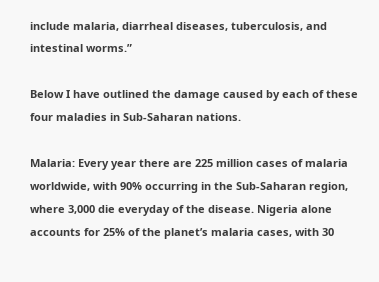include malaria, diarrheal diseases, tuberculosis, and intestinal worms.”

Below I have outlined the damage caused by each of these four maladies in Sub-Saharan nations.

Malaria: Every year there are 225 million cases of malaria worldwide, with 90% occurring in the Sub-Saharan region, where 3,000 die everyday of the disease. Nigeria alone accounts for 25% of the planet’s malaria cases, with 30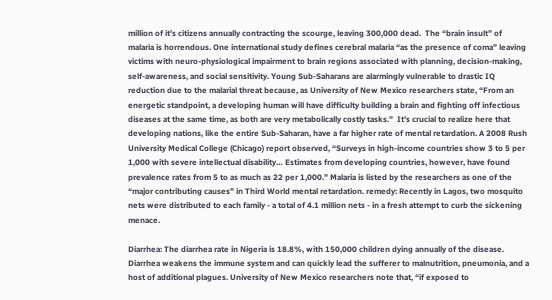million of it’s citizens annually contracting the scourge, leaving 300,000 dead.  The “brain insult” of malaria is horrendous. One international study defines cerebral malaria “as the presence of coma” leaving victims with neuro-physiological impairment to brain regions associated with planning, decision-making, self-awareness, and social sensitivity. Young Sub-Saharans are alarmingly vulnerable to drastic IQ reduction due to the malarial threat because, as University of New Mexico researchers state, “From an energetic standpoint, a developing human will have difficulty building a brain and fighting off infectious diseases at the same time, as both are very metabolically costly tasks.”  It’s crucial to realize here that developing nations, like the entire Sub-Saharan, have a far higher rate of mental retardation. A 2008 Rush University Medical College (Chicago) report observed, “Surveys in high-income countries show 3 to 5 per 1,000 with severe intellectual disability… Estimates from developing countries, however, have found prevalence rates from 5 to as much as 22 per 1,000.” Malaria is listed by the researchers as one of the “major contributing causes” in Third World mental retardation. remedy: Recently in Lagos, two mosquito nets were distributed to each family - a total of 4.1 million nets - in a fresh attempt to curb the sickening menace.

Diarrhea: The diarrhea rate in Nigeria is 18.8%, with 150,000 children dying annually of the disease. Diarrhea weakens the immune system and can quickly lead the sufferer to malnutrition, pneumonia, and a host of additional plagues. University of New Mexico researchers note that, “if exposed to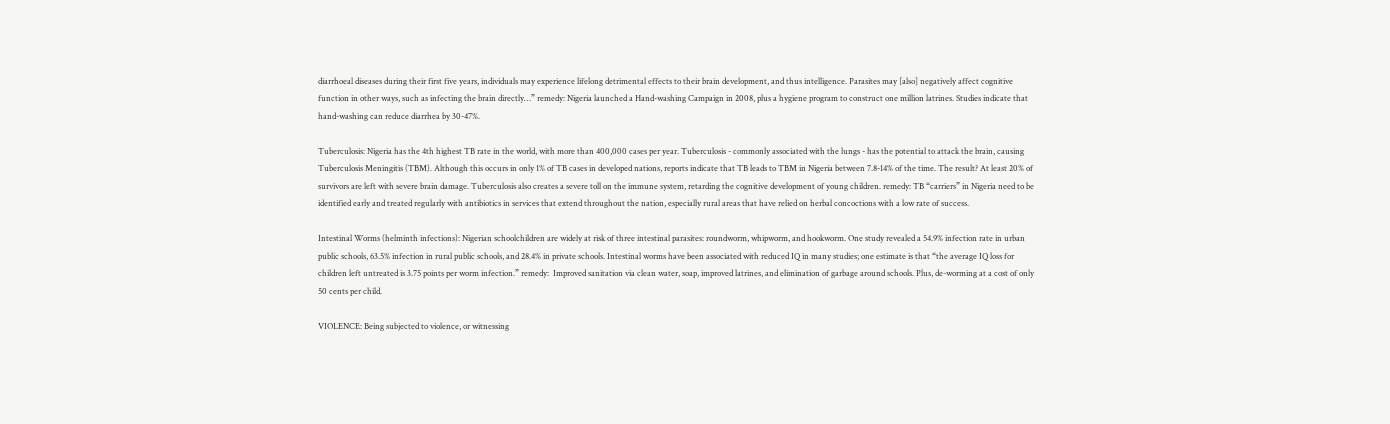diarrhoeal diseases during their first five years, individuals may experience lifelong detrimental effects to their brain development, and thus intelligence. Parasites may [also] negatively affect cognitive function in other ways, such as infecting the brain directly…” remedy: Nigeria launched a Hand-washing Campaign in 2008, plus a hygiene program to construct one million latrines. Studies indicate that hand-washing can reduce diarrhea by 30-47%.

Tuberculosis: Nigeria has the 4th highest TB rate in the world, with more than 400,000 cases per year. Tuberculosis - commonly associated with the lungs - has the potential to attack the brain, causing Tuberculosis Meningitis (TBM). Although this occurs in only 1% of TB cases in developed nations, reports indicate that TB leads to TBM in Nigeria between 7.8-14% of the time. The result? At least 20% of survivors are left with severe brain damage. Tuberculosis also creates a severe toll on the immune system, retarding the cognitive development of young children. remedy: TB “carriers” in Nigeria need to be identified early and treated regularly with antibiotics in services that extend throughout the nation, especially rural areas that have relied on herbal concoctions with a low rate of success.

Intestinal Worms (helminth infections): Nigerian schoolchildren are widely at risk of three intestinal parasites: roundworm, whipworm, and hookworm. One study revealed a 54.9% infection rate in urban public schools, 63.5% infection in rural public schools, and 28.4% in private schools. Intestinal worms have been associated with reduced IQ in many studies; one estimate is that “the average IQ loss for children left untreated is 3.75 points per worm infection.” remedy:  Improved sanitation via clean water, soap, improved latrines, and elimination of garbage around schools. Plus, de-worming at a cost of only 50 cents per child.

VIOLENCE: Being subjected to violence, or witnessing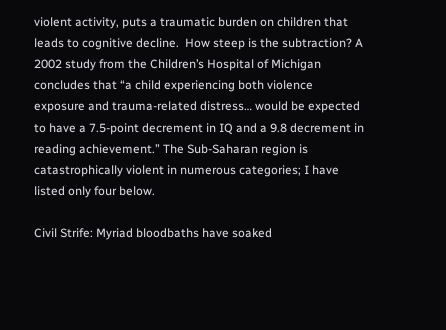violent activity, puts a traumatic burden on children that leads to cognitive decline.  How steep is the subtraction? A 2002 study from the Children’s Hospital of Michigan concludes that “a child experiencing both violence exposure and trauma-related distress… would be expected to have a 7.5-point decrement in IQ and a 9.8 decrement in reading achievement.” The Sub-Saharan region is catastrophically violent in numerous categories; I have listed only four below.

Civil Strife: Myriad bloodbaths have soaked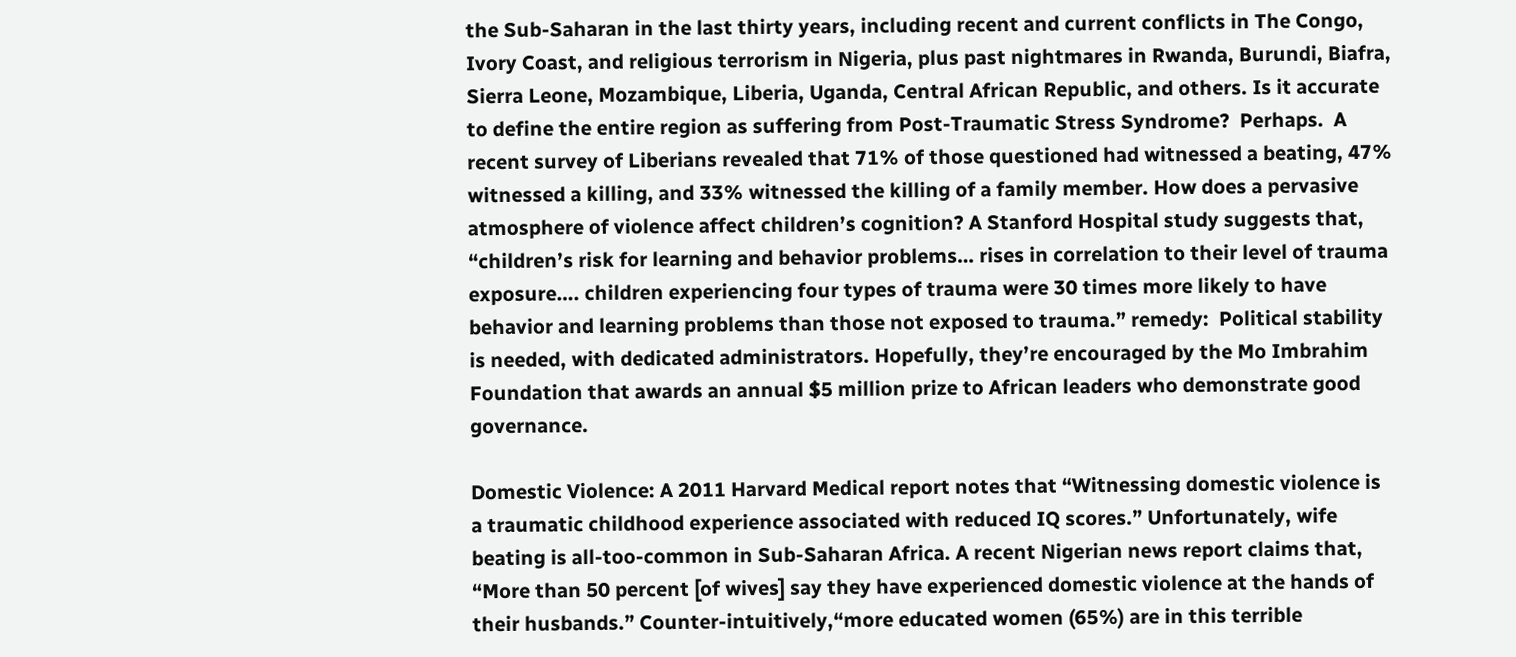the Sub-Saharan in the last thirty years, including recent and current conflicts in The Congo, Ivory Coast, and religious terrorism in Nigeria, plus past nightmares in Rwanda, Burundi, Biafra, Sierra Leone, Mozambique, Liberia, Uganda, Central African Republic, and others. Is it accurate to define the entire region as suffering from Post-Traumatic Stress Syndrome?  Perhaps.  A recent survey of Liberians revealed that 71% of those questioned had witnessed a beating, 47% witnessed a killing, and 33% witnessed the killing of a family member. How does a pervasive atmosphere of violence affect children’s cognition? A Stanford Hospital study suggests that, “children’s risk for learning and behavior problems… rises in correlation to their level of trauma exposure…. children experiencing four types of trauma were 30 times more likely to have behavior and learning problems than those not exposed to trauma.” remedy:  Political stability is needed, with dedicated administrators. Hopefully, they’re encouraged by the Mo Imbrahim Foundation that awards an annual $5 million prize to African leaders who demonstrate good governance.

Domestic Violence: A 2011 Harvard Medical report notes that “Witnessing domestic violence is a traumatic childhood experience associated with reduced IQ scores.” Unfortunately, wife beating is all-too-common in Sub-Saharan Africa. A recent Nigerian news report claims that, “More than 50 percent [of wives] say they have experienced domestic violence at the hands of their husbands.” Counter-intuitively,“more educated women (65%) are in this terrible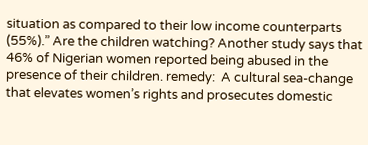situation as compared to their low income counterparts (55%).” Are the children watching? Another study says that 46% of Nigerian women reported being abused in the presence of their children. remedy:  A cultural sea-change that elevates women’s rights and prosecutes domestic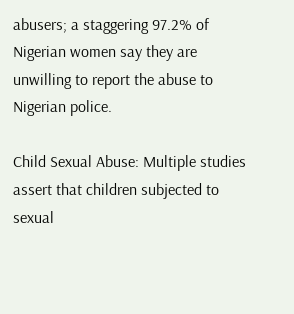abusers; a staggering 97.2% of Nigerian women say they are unwilling to report the abuse to Nigerian police.

Child Sexual Abuse: Multiple studies assert that children subjected to sexual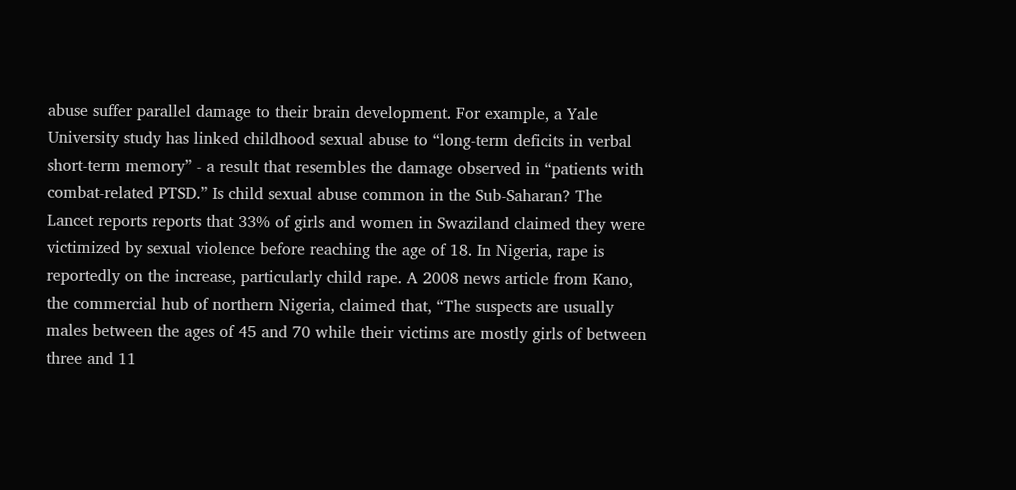abuse suffer parallel damage to their brain development. For example, a Yale University study has linked childhood sexual abuse to “long-term deficits in verbal short-term memory” - a result that resembles the damage observed in “patients with combat-related PTSD.” Is child sexual abuse common in the Sub-Saharan? The Lancet reports reports that 33% of girls and women in Swaziland claimed they were victimized by sexual violence before reaching the age of 18. In Nigeria, rape is reportedly on the increase, particularly child rape. A 2008 news article from Kano, the commercial hub of northern Nigeria, claimed that, “The suspects are usually males between the ages of 45 and 70 while their victims are mostly girls of between three and 11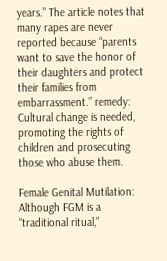years.” The article notes that many rapes are never reported because “parents want to save the honor of their daughters and protect their families from embarrassment.” remedy:  Cultural change is needed, promoting the rights of children and prosecuting those who abuse them.

Female Genital Mutilation: Although FGM is a “traditional ritual,”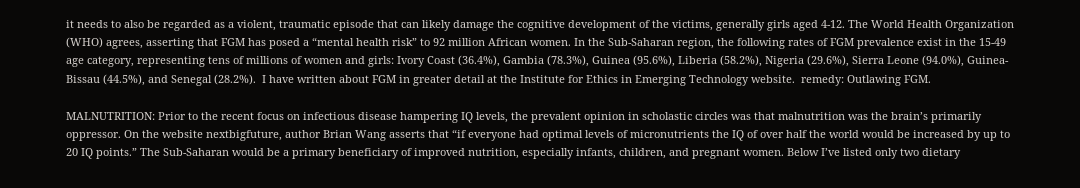it needs to also be regarded as a violent, traumatic episode that can likely damage the cognitive development of the victims, generally girls aged 4-12. The World Health Organization (WHO) agrees, asserting that FGM has posed a “mental health risk” to 92 million African women. In the Sub-Saharan region, the following rates of FGM prevalence exist in the 15-49 age category, representing tens of millions of women and girls: Ivory Coast (36.4%), Gambia (78.3%), Guinea (95.6%), Liberia (58.2%), Nigeria (29.6%), Sierra Leone (94.0%), Guinea-Bissau (44.5%), and Senegal (28.2%).  I have written about FGM in greater detail at the Institute for Ethics in Emerging Technology website.  remedy: Outlawing FGM.

MALNUTRITION: Prior to the recent focus on infectious disease hampering IQ levels, the prevalent opinion in scholastic circles was that malnutrition was the brain’s primarily oppressor. On the website nextbigfuture, author Brian Wang asserts that “if everyone had optimal levels of micronutrients the IQ of over half the world would be increased by up to 20 IQ points.” The Sub-Saharan would be a primary beneficiary of improved nutrition, especially infants, children, and pregnant women. Below I’ve listed only two dietary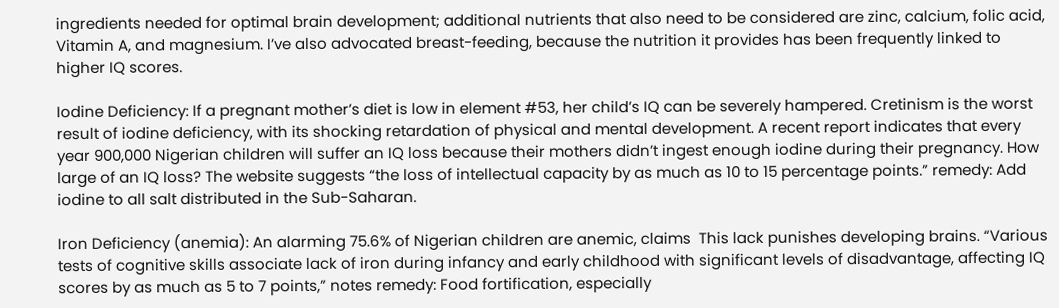ingredients needed for optimal brain development; additional nutrients that also need to be considered are zinc, calcium, folic acid, Vitamin A, and magnesium. I’ve also advocated breast-feeding, because the nutrition it provides has been frequently linked to higher IQ scores.

Iodine Deficiency: If a pregnant mother’s diet is low in element #53, her child’s IQ can be severely hampered. Cretinism is the worst result of iodine deficiency, with its shocking retardation of physical and mental development. A recent report indicates that every year 900,000 Nigerian children will suffer an IQ loss because their mothers didn’t ingest enough iodine during their pregnancy. How large of an IQ loss? The website suggests “the loss of intellectual capacity by as much as 10 to 15 percentage points.” remedy: Add iodine to all salt distributed in the Sub-Saharan.

Iron Deficiency (anemia): An alarming 75.6% of Nigerian children are anemic, claims  This lack punishes developing brains. “Various tests of cognitive skills associate lack of iron during infancy and early childhood with significant levels of disadvantage, affecting IQ scores by as much as 5 to 7 points,” notes remedy: Food fortification, especially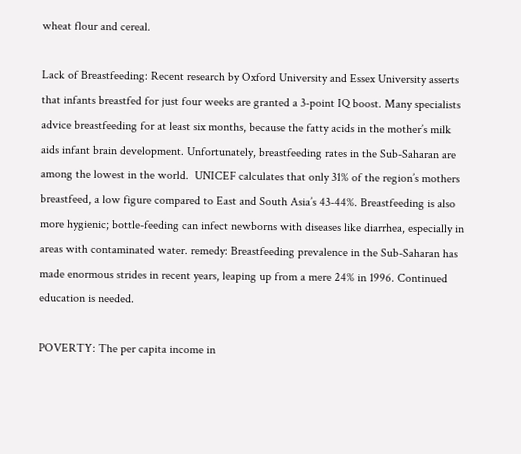wheat flour and cereal.

Lack of Breastfeeding: Recent research by Oxford University and Essex University asserts that infants breastfed for just four weeks are granted a 3-point IQ boost. Many specialists advice breastfeeding for at least six months, because the fatty acids in the mother’s milk aids infant brain development. Unfortunately, breastfeeding rates in the Sub-Saharan are among the lowest in the world.  UNICEF calculates that only 31% of the region’s mothers breastfeed, a low figure compared to East and South Asia’s 43-44%. Breastfeeding is also more hygienic; bottle-feeding can infect newborns with diseases like diarrhea, especially in areas with contaminated water. remedy: Breastfeeding prevalence in the Sub-Saharan has made enormous strides in recent years, leaping up from a mere 24% in 1996. Continued education is needed.

POVERTY: The per capita income in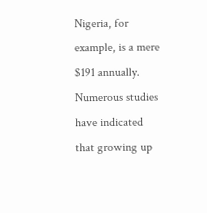Nigeria, for example, is a mere $191 annually. Numerous studies have indicated that growing up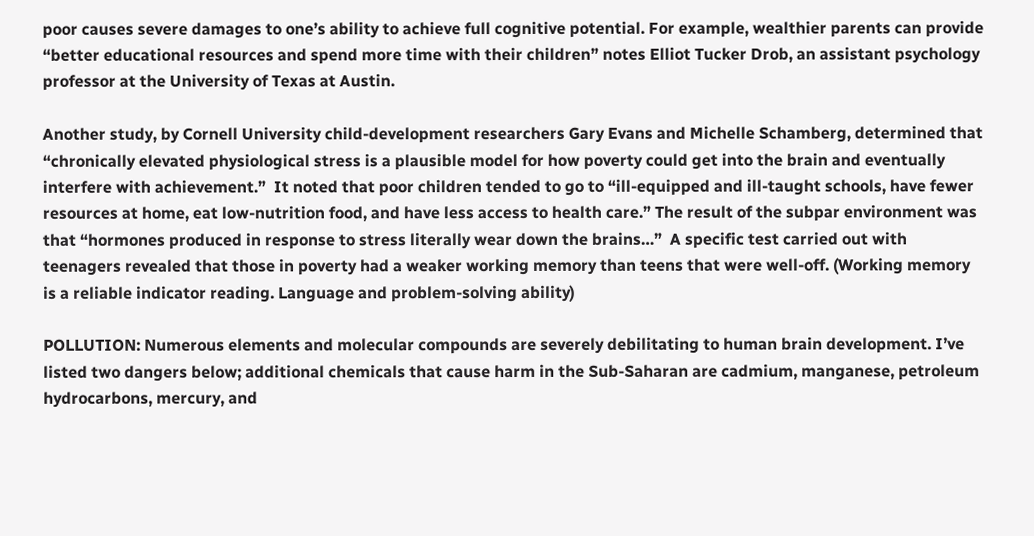poor causes severe damages to one’s ability to achieve full cognitive potential. For example, wealthier parents can provide “better educational resources and spend more time with their children” notes Elliot Tucker Drob, an assistant psychology professor at the University of Texas at Austin.

Another study, by Cornell University child-development researchers Gary Evans and Michelle Schamberg, determined that “chronically elevated physiological stress is a plausible model for how poverty could get into the brain and eventually interfere with achievement.”  It noted that poor children tended to go to “ill-equipped and ill-taught schools, have fewer resources at home, eat low-nutrition food, and have less access to health care.” The result of the subpar environment was that “hormones produced in response to stress literally wear down the brains…”  A specific test carried out with teenagers revealed that those in poverty had a weaker working memory than teens that were well-off. (Working memory is a reliable indicator reading. Language and problem-solving ability)

POLLUTION: Numerous elements and molecular compounds are severely debilitating to human brain development. I’ve listed two dangers below; additional chemicals that cause harm in the Sub-Saharan are cadmium, manganese, petroleum hydrocarbons, mercury, and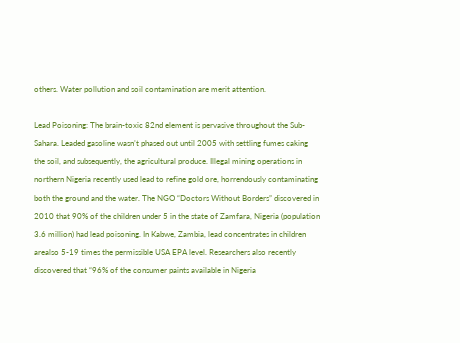others. Water pollution and soil contamination are merit attention.

Lead Poisoning: The brain-toxic 82nd element is pervasive throughout the Sub-Sahara. Leaded gasoline wasn’t phased out until 2005 with settling fumes caking the soil, and subsequently, the agricultural produce. Illegal mining operations in northern Nigeria recently used lead to refine gold ore, horrendously contaminating both the ground and the water. The NGO “Doctors Without Borders” discovered in 2010 that 90% of the children under 5 in the state of Zamfara, Nigeria (population 3.6 million) had lead poisoning. In Kabwe, Zambia, lead concentrates in children arealso 5-19 times the permissible USA EPA level. Researchers also recently discovered that “96% of the consumer paints available in Nigeria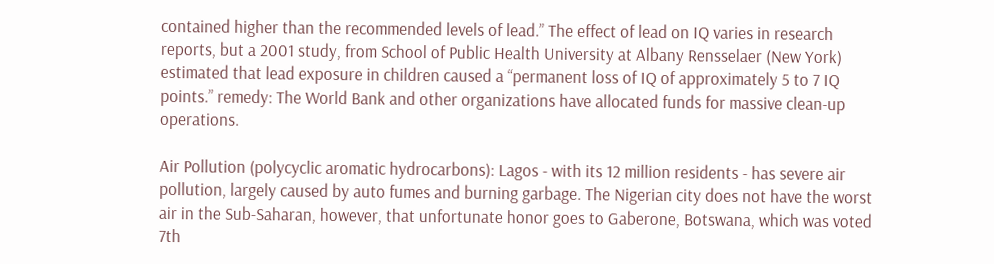contained higher than the recommended levels of lead.” The effect of lead on IQ varies in research reports, but a 2001 study, from School of Public Health University at Albany Rensselaer (New York) estimated that lead exposure in children caused a “permanent loss of IQ of approximately 5 to 7 IQ points.” remedy: The World Bank and other organizations have allocated funds for massive clean-up operations.

Air Pollution (polycyclic aromatic hydrocarbons): Lagos - with its 12 million residents - has severe air pollution, largely caused by auto fumes and burning garbage. The Nigerian city does not have the worst air in the Sub-Saharan, however, that unfortunate honor goes to Gaberone, Botswana, which was voted 7th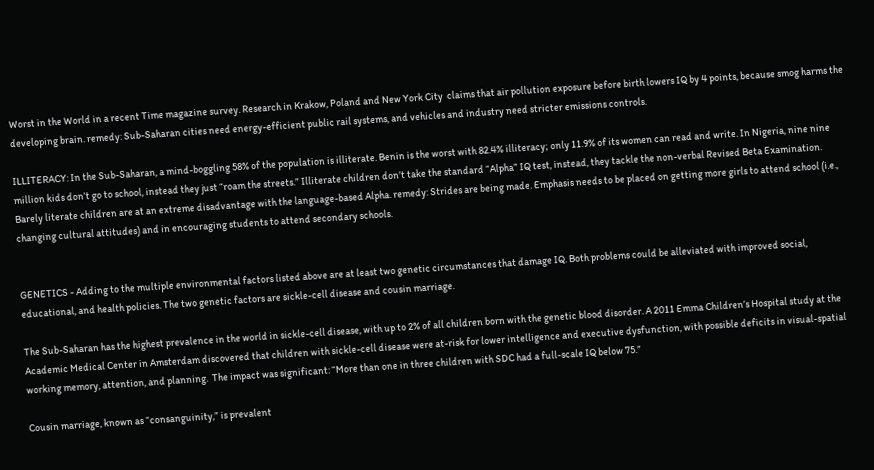Worst in the World in a recent Time magazine survey. Research in Krakow, Poland and New York City  claims that air pollution exposure before birth lowers IQ by 4 points, because smog harms the developing brain. remedy: Sub-Saharan cities need energy-efficient public rail systems, and vehicles and industry need stricter emissions controls.

ILLITERACY: In the Sub-Saharan, a mind-boggling 58% of the population is illiterate. Benin is the worst with 82.4% illiteracy; only 11.9% of its women can read and write. In Nigeria, nine nine million kids don’t go to school, instead they just “roam the streets.” Illiterate children don’t take the standard “Alpha” IQ test, instead, they tackle the non-verbal Revised Beta Examination.  Barely literate children are at an extreme disadvantage with the language-based Alpha. remedy: Strides are being made. Emphasis needs to be placed on getting more girls to attend school (i.e., changing cultural attitudes) and in encouraging students to attend secondary schools.


GENETICS - Adding to the multiple environmental factors listed above are at least two genetic circumstances that damage IQ. Both problems could be alleviated with improved social, educational, and health policies. The two genetic factors are sickle-cell disease and cousin marriage.

The Sub-Saharan has the highest prevalence in the world in sickle-cell disease, with up to 2% of all children born with the genetic blood disorder. A 2011 Emma Children’s Hospital study at the Academic Medical Center in Amsterdam discovered that children with sickle-cell disease were at-risk for lower intelligence and executive dysfunction, with possible deficits in visual-spatial working memory, attention, and planning.  The impact was significant: “More than one in three children with SDC had a full-scale IQ below 75.”

Cousin marriage, known as “consanguinity,” is prevalent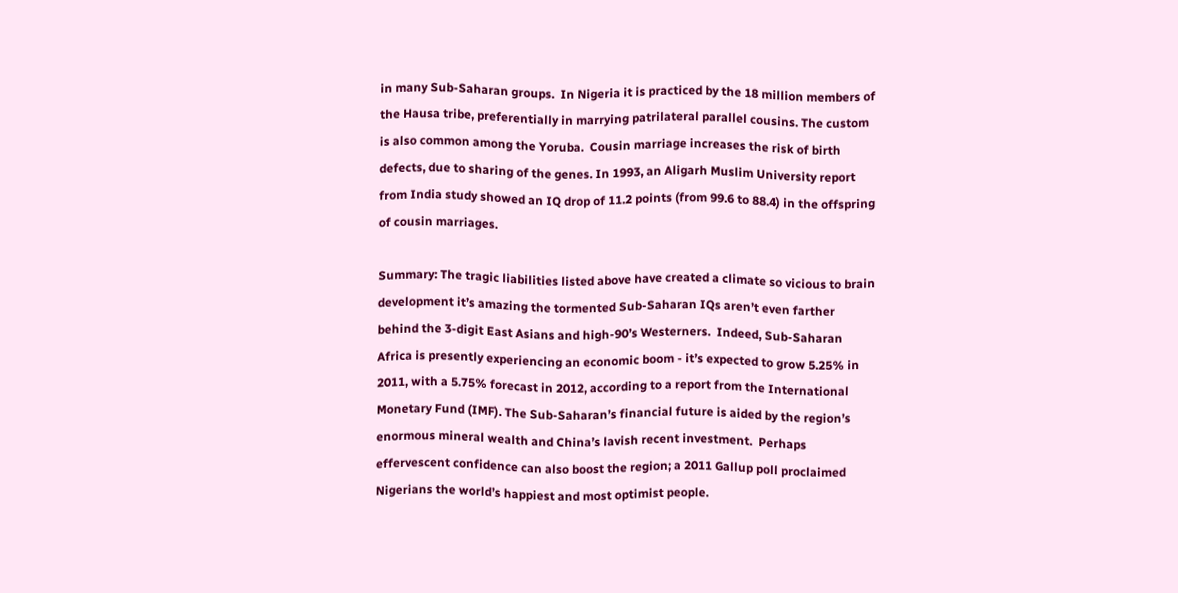in many Sub-Saharan groups.  In Nigeria it is practiced by the 18 million members of the Hausa tribe, preferentially in marrying patrilateral parallel cousins. The custom is also common among the Yoruba.  Cousin marriage increases the risk of birth defects, due to sharing of the genes. In 1993, an Aligarh Muslim University report from India study showed an IQ drop of 11.2 points (from 99.6 to 88.4) in the offspring of cousin marriages.

Summary: The tragic liabilities listed above have created a climate so vicious to brain development it’s amazing the tormented Sub-Saharan IQs aren’t even farther behind the 3-digit East Asians and high-90’s Westerners.  Indeed, Sub-Saharan Africa is presently experiencing an economic boom - it’s expected to grow 5.25% in 2011, with a 5.75% forecast in 2012, according to a report from the International Monetary Fund (IMF). The Sub-Saharan’s financial future is aided by the region’s enormous mineral wealth and China’s lavish recent investment.  Perhaps effervescent confidence can also boost the region; a 2011 Gallup poll proclaimed Nigerians the world’s happiest and most optimist people.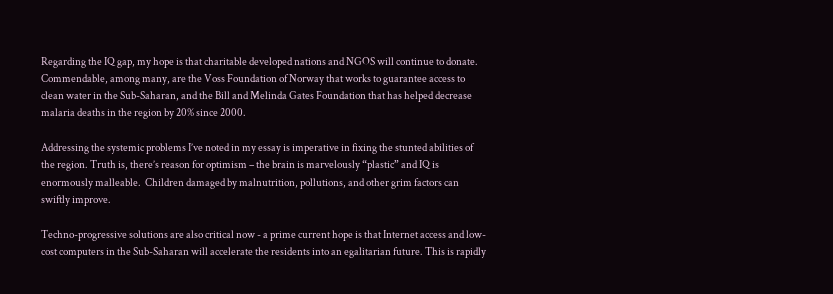Regarding the IQ gap, my hope is that charitable developed nations and NGOS will continue to donate.  Commendable, among many, are the Voss Foundation of Norway that works to guarantee access to clean water in the Sub-Saharan, and the Bill and Melinda Gates Foundation that has helped decrease malaria deaths in the region by 20% since 2000.

Addressing the systemic problems I’ve noted in my essay is imperative in fixing the stunted abilities of the region. Truth is, there’s reason for optimism – the brain is marvelously “plastic” and IQ is enormously malleable.  Children damaged by malnutrition, pollutions, and other grim factors can swiftly improve.

Techno-progressive solutions are also critical now - a prime current hope is that Internet access and low-cost computers in the Sub-Saharan will accelerate the residents into an egalitarian future. This is rapidly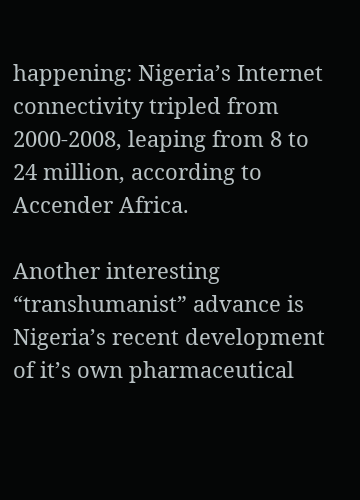happening: Nigeria’s Internet connectivity tripled from 2000-2008, leaping from 8 to 24 million, according to Accender Africa.

Another interesting “transhumanist” advance is Nigeria’s recent development of it’s own pharmaceutical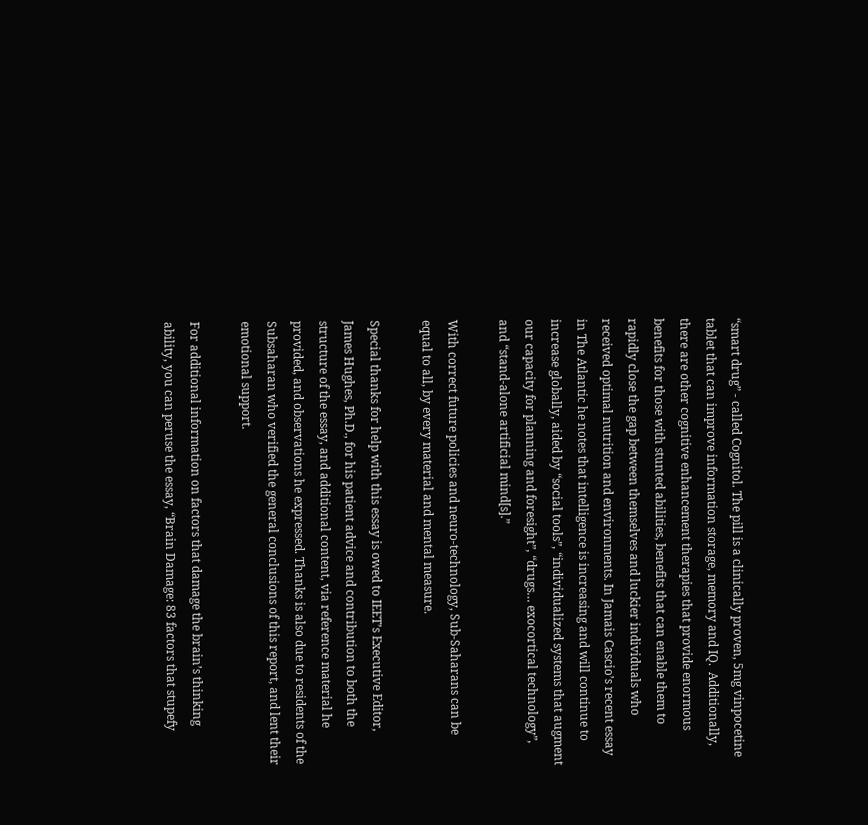“smart drug” - called Cognitol. The pill is a clinically proven, 5mg vinpocetine tablet that can improve information storage, memory and IQ.  Additionally, there are other cognitive enhancement therapies that provide enormous benefits for those with stunted abilities, benefits that can enable them to rapidly close the gap between themselves and luckier individuals who received optimal nutrition and environments. In Jamais Cascio’s recent essay in The Atlantic he notes that intelligence is increasing and will continue to increase globally, aided by “social tools”, “individualized systems that augment our capacity for planning and foresight”, “drugs… exocortical technology”, and “stand-alone artificial mind[s].”

With correct future policies and neuro-technology, Sub-Saharans can be equal to all, by every material and mental measure.

Special thanks for help with this essay is owed to IEET’s Executive Editor, James Hughes, Ph.D., for his patient advice and contribution to both the structure of the essay, and additional content, via reference material he provided, and observations he expressed. Thanks is also due to residents of the Subsaharan who verified the general conclusions of this report, and lent their emotional support.

For additional information on factors that damage the brain’s thinking ability, you can peruse the essay, “Brain Damage: 83 factors that stupefy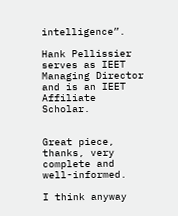intelligence”.

Hank Pellissier serves as IEET Managing Director and is an IEET Affiliate Scholar.


Great piece, thanks, very complete and well-informed.

I think anyway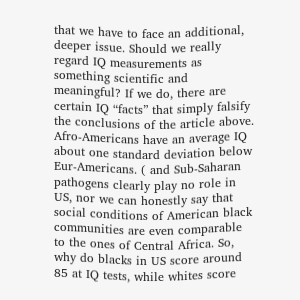that we have to face an additional, deeper issue. Should we really regard IQ measurements as something scientific and meaningful? If we do, there are certain IQ “facts” that simply falsify the conclusions of the article above. Afro-Americans have an average IQ about one standard deviation below Eur-Americans. ( and Sub-Saharan pathogens clearly play no role in US, nor we can honestly say that social conditions of American black communities are even comparable to the ones of Central Africa. So, why do blacks in US score around 85 at IQ tests, while whites score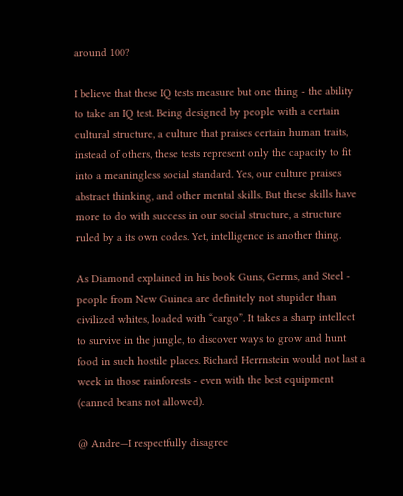around 100?

I believe that these IQ tests measure but one thing - the ability to take an IQ test. Being designed by people with a certain cultural structure, a culture that praises certain human traits, instead of others, these tests represent only the capacity to fit into a meaningless social standard. Yes, our culture praises abstract thinking, and other mental skills. But these skills have more to do with success in our social structure, a structure ruled by a its own codes. Yet, intelligence is another thing.

As Diamond explained in his book Guns, Germs, and Steel - people from New Guinea are definitely not stupider than civilized whites, loaded with “cargo”. It takes a sharp intellect to survive in the jungle, to discover ways to grow and hunt food in such hostile places. Richard Herrnstein would not last a week in those rainforests - even with the best equipment (canned beans not allowed).

@ Andre—I respectfully disagree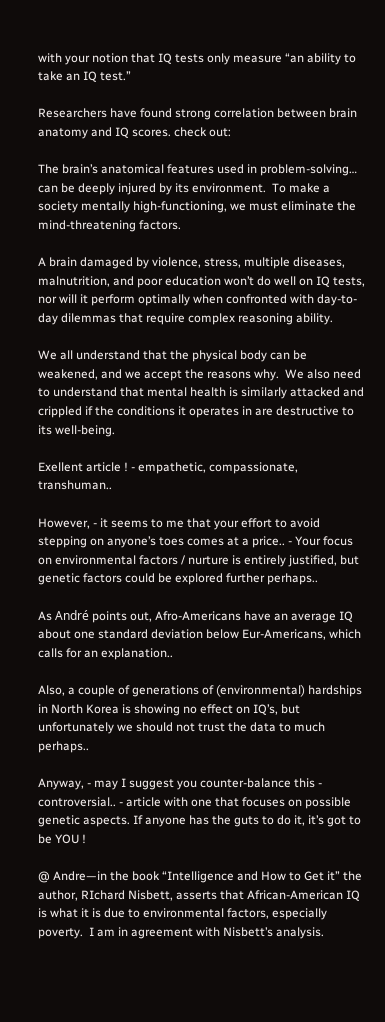with your notion that IQ tests only measure “an ability to take an IQ test.”

Researchers have found strong correlation between brain anatomy and IQ scores. check out:

The brain’s anatomical features used in problem-solving… can be deeply injured by its environment.  To make a society mentally high-functioning, we must eliminate the mind-threatening factors.

A brain damaged by violence, stress, multiple diseases, malnutrition, and poor education won’t do well on IQ tests, nor will it perform optimally when confronted with day-to-day dilemmas that require complex reasoning ability.

We all understand that the physical body can be weakened, and we accept the reasons why.  We also need to understand that mental health is similarly attacked and crippled if the conditions it operates in are destructive to its well-being.

Exellent article ! - empathetic, compassionate, transhuman..

However, - it seems to me that your effort to avoid stepping on anyone’s toes comes at a price.. - Your focus on environmental factors / nurture is entirely justified, but genetic factors could be explored further perhaps..

As André points out, Afro-Americans have an average IQ about one standard deviation below Eur-Americans, which calls for an explanation..

Also, a couple of generations of (environmental) hardships in North Korea is showing no effect on IQ’s, but unfortunately we should not trust the data to much perhaps..

Anyway, - may I suggest you counter-balance this - controversial.. - article with one that focuses on possible genetic aspects. If anyone has the guts to do it, it’s got to be YOU !

@ Andre—in the book “Intelligence and How to Get it” the author, RIchard Nisbett, asserts that African-American IQ is what it is due to environmental factors, especially poverty.  I am in agreement with Nisbett’s analysis.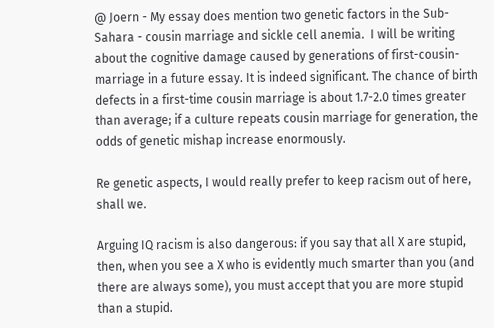@ Joern - My essay does mention two genetic factors in the Sub-Sahara - cousin marriage and sickle cell anemia.  I will be writing about the cognitive damage caused by generations of first-cousin-marriage in a future essay. It is indeed significant. The chance of birth defects in a first-time cousin marriage is about 1.7-2.0 times greater than average; if a culture repeats cousin marriage for generation, the odds of genetic mishap increase enormously.

Re genetic aspects, I would really prefer to keep racism out of here, shall we.

Arguing IQ racism is also dangerous: if you say that all X are stupid, then, when you see a X who is evidently much smarter than you (and there are always some), you must accept that you are more stupid than a stupid.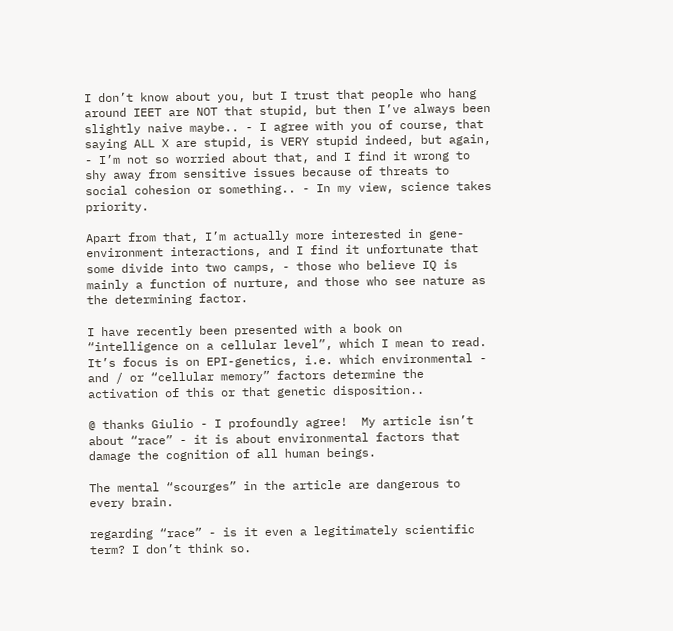I don’t know about you, but I trust that people who hang around IEET are NOT that stupid, but then I’ve always been slightly naive maybe.. - I agree with you of course, that saying ALL X are stupid, is VERY stupid indeed, but again, - I’m not so worried about that, and I find it wrong to shy away from sensitive issues because of threats to social cohesion or something.. - In my view, science takes priority.

Apart from that, I’m actually more interested in gene-environment interactions, and I find it unfortunate that some divide into two camps, - those who believe IQ is mainly a function of nurture, and those who see nature as the determining factor.

I have recently been presented with a book on “intelligence on a cellular level”, which I mean to read. It’s focus is on EPI-genetics, i.e. which environmental - and / or “cellular memory” factors determine the activation of this or that genetic disposition..

@ thanks Giulio - I profoundly agree!  My article isn’t about “race” - it is about environmental factors that damage the cognition of all human beings.

The mental “scourges” in the article are dangerous to every brain.

regarding “race” - is it even a legitimately scientific term? I don’t think so.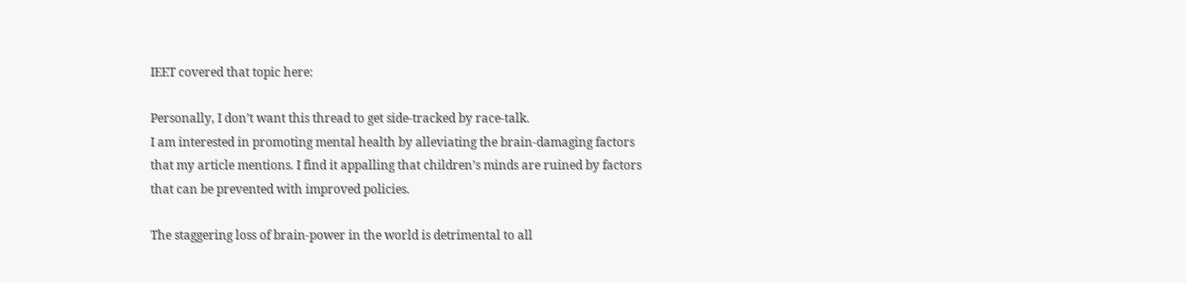IEET covered that topic here:

Personally, I don’t want this thread to get side-tracked by race-talk.
I am interested in promoting mental health by alleviating the brain-damaging factors that my article mentions. I find it appalling that children’s minds are ruined by factors that can be prevented with improved policies.

The staggering loss of brain-power in the world is detrimental to all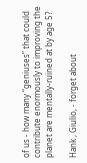of us - how many “geniuses” that could contribute enormously to improving the planet are mentally-ruined at by age 5?

Hank , Giulio, - forget about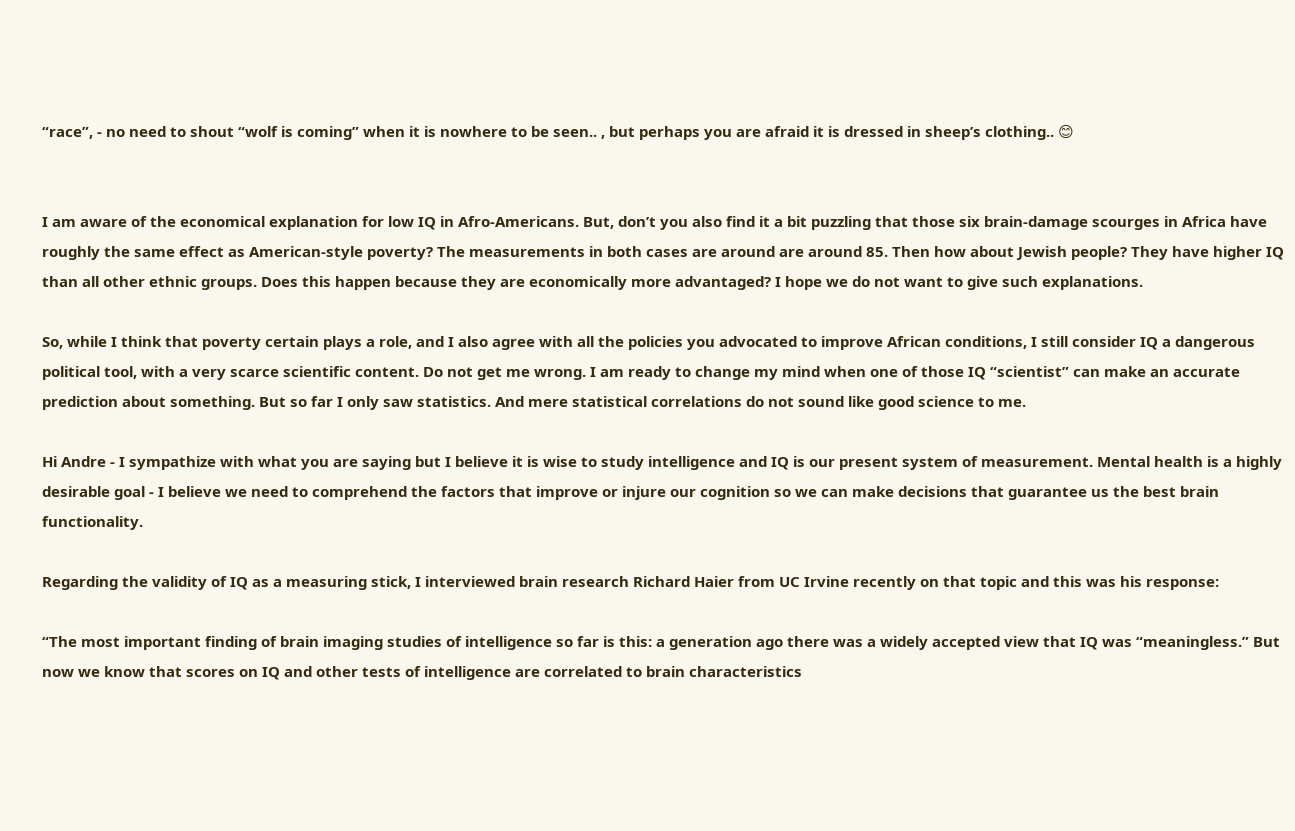“race”, - no need to shout “wolf is coming” when it is nowhere to be seen.. , but perhaps you are afraid it is dressed in sheep’s clothing.. 😊


I am aware of the economical explanation for low IQ in Afro-Americans. But, don’t you also find it a bit puzzling that those six brain-damage scourges in Africa have roughly the same effect as American-style poverty? The measurements in both cases are around are around 85. Then how about Jewish people? They have higher IQ than all other ethnic groups. Does this happen because they are economically more advantaged? I hope we do not want to give such explanations.

So, while I think that poverty certain plays a role, and I also agree with all the policies you advocated to improve African conditions, I still consider IQ a dangerous political tool, with a very scarce scientific content. Do not get me wrong. I am ready to change my mind when one of those IQ “scientist” can make an accurate prediction about something. But so far I only saw statistics. And mere statistical correlations do not sound like good science to me.

Hi Andre - I sympathize with what you are saying but I believe it is wise to study intelligence and IQ is our present system of measurement. Mental health is a highly desirable goal - I believe we need to comprehend the factors that improve or injure our cognition so we can make decisions that guarantee us the best brain functionality.

Regarding the validity of IQ as a measuring stick, I interviewed brain research Richard Haier from UC Irvine recently on that topic and this was his response:

“The most important finding of brain imaging studies of intelligence so far is this: a generation ago there was a widely accepted view that IQ was “meaningless.” But now we know that scores on IQ and other tests of intelligence are correlated to brain characteristics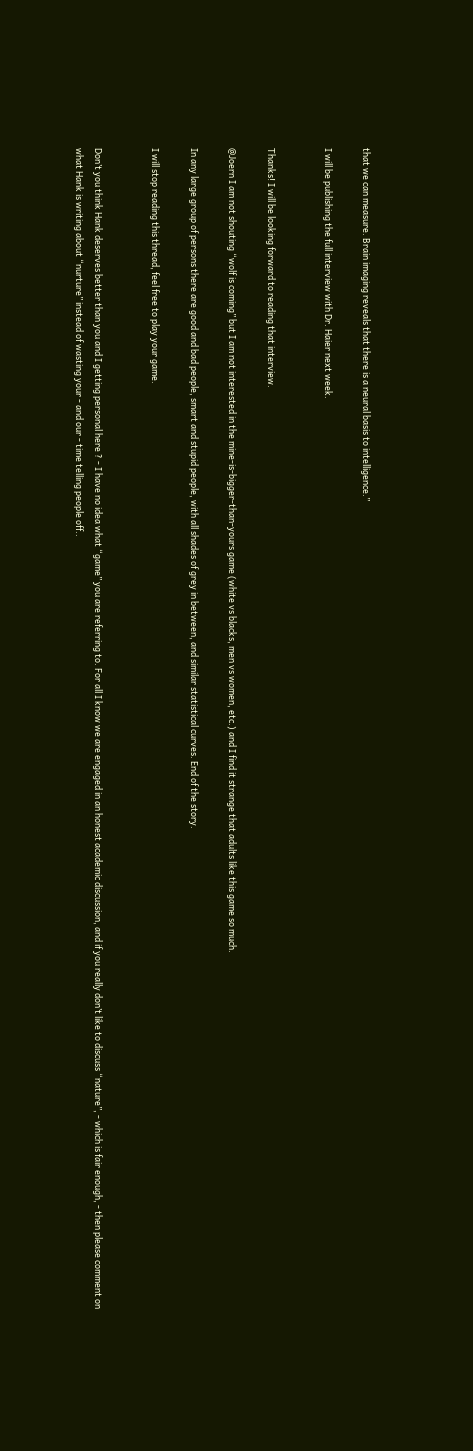that we can measure. Brain imaging reveals that there is a neural basis to intelligence.”

I will be publishing the full interview with Dr. Haier next week.


Thanks! I will be looking forward to reading that interview.

@Joern I am not shouting “wolf is coming” but I am not interested in the mine-is-bigger-than-yours game (white vs blacks, men vs women, etc.) and I find it strange that adults like this game so much.

In any large group of persons there are good and bad people, smart and stupid people, with all shades of grey in between, and similar statistical curves. End of the story.

I will stop reading this thread, feel free to play your game.


Don’t you think Hank deserves better than you and I getting personal here ? - I have no idea what “game” you are referring to. For all I know we are engaged in an honest academic discussion, and if you really don’t like to discuss “nature”, - which is fair enough, - then please comment on what Hank is writing about “nurture” instead of wasting your - and our - time telling people off..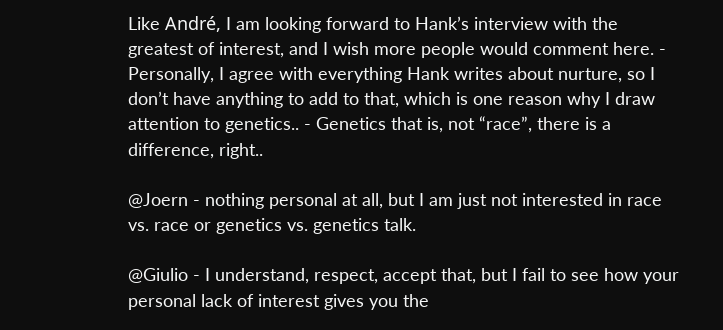Like André, I am looking forward to Hank’s interview with the greatest of interest, and I wish more people would comment here. - Personally, I agree with everything Hank writes about nurture, so I don’t have anything to add to that, which is one reason why I draw attention to genetics.. - Genetics that is, not “race”, there is a difference, right..

@Joern - nothing personal at all, but I am just not interested in race vs. race or genetics vs. genetics talk.

@Giulio - I understand, respect, accept that, but I fail to see how your personal lack of interest gives you the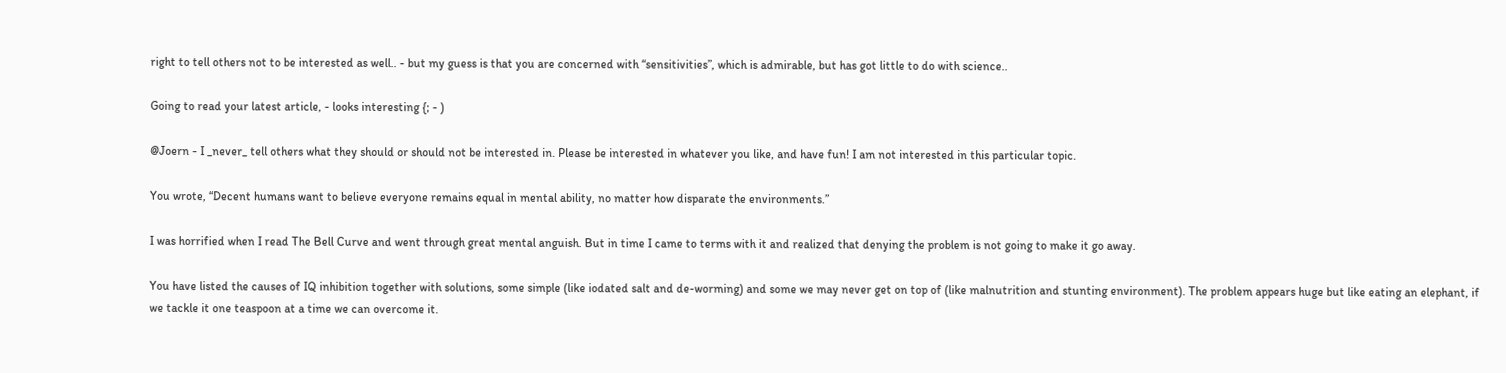right to tell others not to be interested as well.. - but my guess is that you are concerned with “sensitivities”, which is admirable, but has got little to do with science..

Going to read your latest article, - looks interesting {; - )

@Joern - I _never_ tell others what they should or should not be interested in. Please be interested in whatever you like, and have fun! I am not interested in this particular topic.

You wrote, “Decent humans want to believe everyone remains equal in mental ability, no matter how disparate the environments.”

I was horrified when I read The Bell Curve and went through great mental anguish. But in time I came to terms with it and realized that denying the problem is not going to make it go away.

You have listed the causes of IQ inhibition together with solutions, some simple (like iodated salt and de-worming) and some we may never get on top of (like malnutrition and stunting environment). The problem appears huge but like eating an elephant, if we tackle it one teaspoon at a time we can overcome it.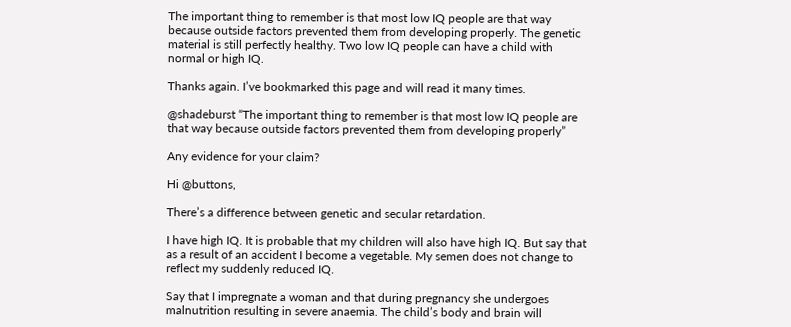The important thing to remember is that most low IQ people are that way because outside factors prevented them from developing properly. The genetic material is still perfectly healthy. Two low IQ people can have a child with normal or high IQ.

Thanks again. I’ve bookmarked this page and will read it many times.

@shadeburst “The important thing to remember is that most low IQ people are that way because outside factors prevented them from developing properly”

Any evidence for your claim?

Hi @buttons,

There’s a difference between genetic and secular retardation.

I have high IQ. It is probable that my children will also have high IQ. But say that as a result of an accident I become a vegetable. My semen does not change to reflect my suddenly reduced IQ.

Say that I impregnate a woman and that during pregnancy she undergoes malnutrition resulting in severe anaemia. The child’s body and brain will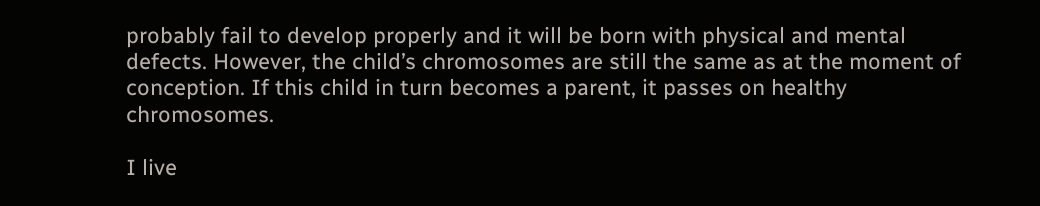probably fail to develop properly and it will be born with physical and mental defects. However, the child’s chromosomes are still the same as at the moment of conception. If this child in turn becomes a parent, it passes on healthy chromosomes.

I live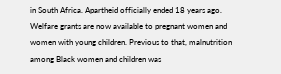in South Africa. Apartheid officially ended 18 years ago. Welfare grants are now available to pregnant women and women with young children. Previous to that, malnutrition among Black women and children was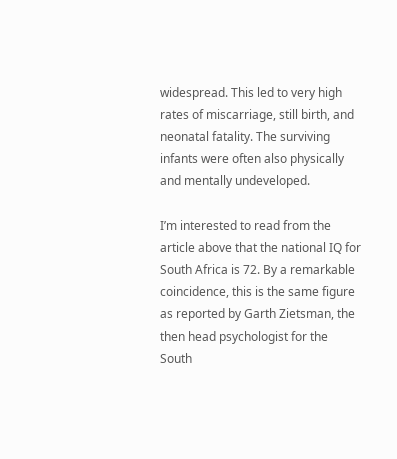widespread. This led to very high rates of miscarriage, still birth, and neonatal fatality. The surviving infants were often also physically and mentally undeveloped.

I’m interested to read from the article above that the national IQ for South Africa is 72. By a remarkable coincidence, this is the same figure as reported by Garth Zietsman, the then head psychologist for the South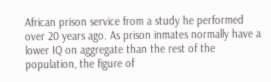African prison service from a study he performed over 20 years ago. As prison inmates normally have a lower IQ on aggregate than the rest of the population, the figure of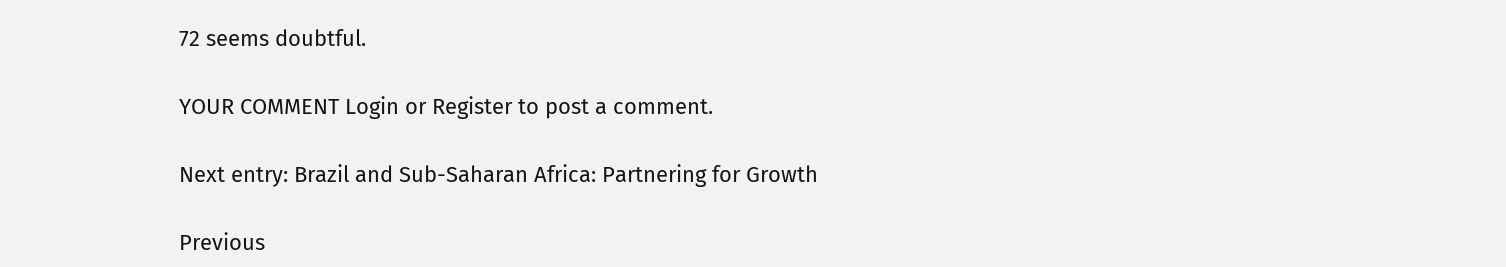72 seems doubtful.

YOUR COMMENT Login or Register to post a comment.

Next entry: Brazil and Sub-Saharan Africa: Partnering for Growth

Previous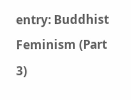entry: Buddhist Feminism (Part 3)